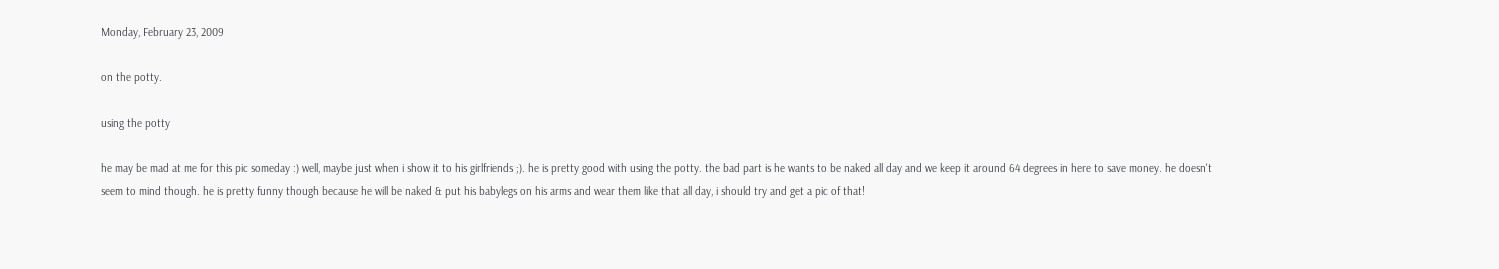Monday, February 23, 2009

on the potty.

using the potty

he may be mad at me for this pic someday :) well, maybe just when i show it to his girlfriends ;). he is pretty good with using the potty. the bad part is he wants to be naked all day and we keep it around 64 degrees in here to save money. he doesn't seem to mind though. he is pretty funny though because he will be naked & put his babylegs on his arms and wear them like that all day, i should try and get a pic of that!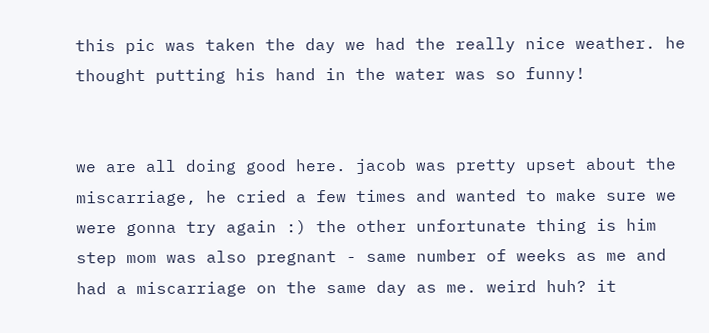this pic was taken the day we had the really nice weather. he thought putting his hand in the water was so funny!


we are all doing good here. jacob was pretty upset about the miscarriage, he cried a few times and wanted to make sure we were gonna try again :) the other unfortunate thing is him step mom was also pregnant - same number of weeks as me and had a miscarriage on the same day as me. weird huh? it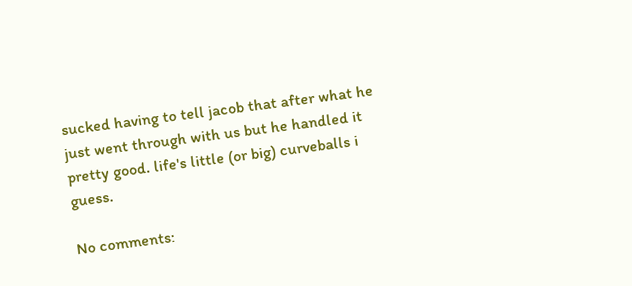sucked having to tell jacob that after what he just went through with us but he handled it pretty good. life's little (or big) curveballs i guess.

No comments: